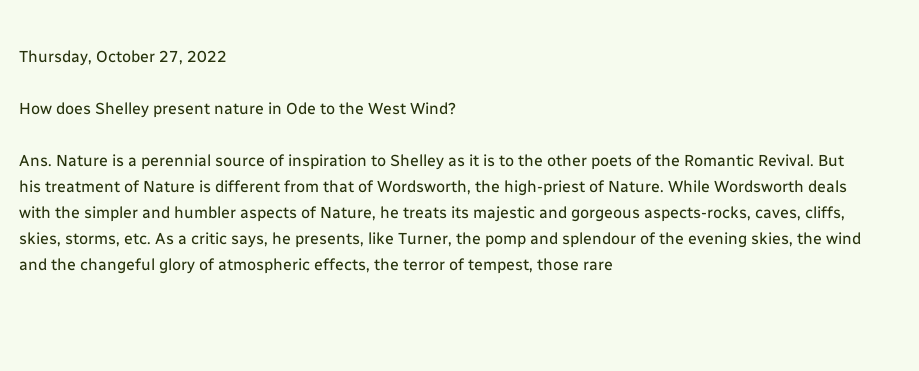Thursday, October 27, 2022

How does Shelley present nature in Ode to the West Wind?

Ans. Nature is a perennial source of inspiration to Shelley as it is to the other poets of the Romantic Revival. But his treatment of Nature is different from that of Wordsworth, the high-priest of Nature. While Wordsworth deals with the simpler and humbler aspects of Nature, he treats its majestic and gorgeous aspects-rocks, caves, cliffs, skies, storms, etc. As a critic says, he presents, like Turner, the pomp and splendour of the evening skies, the wind and the changeful glory of atmospheric effects, the terror of tempest, those rare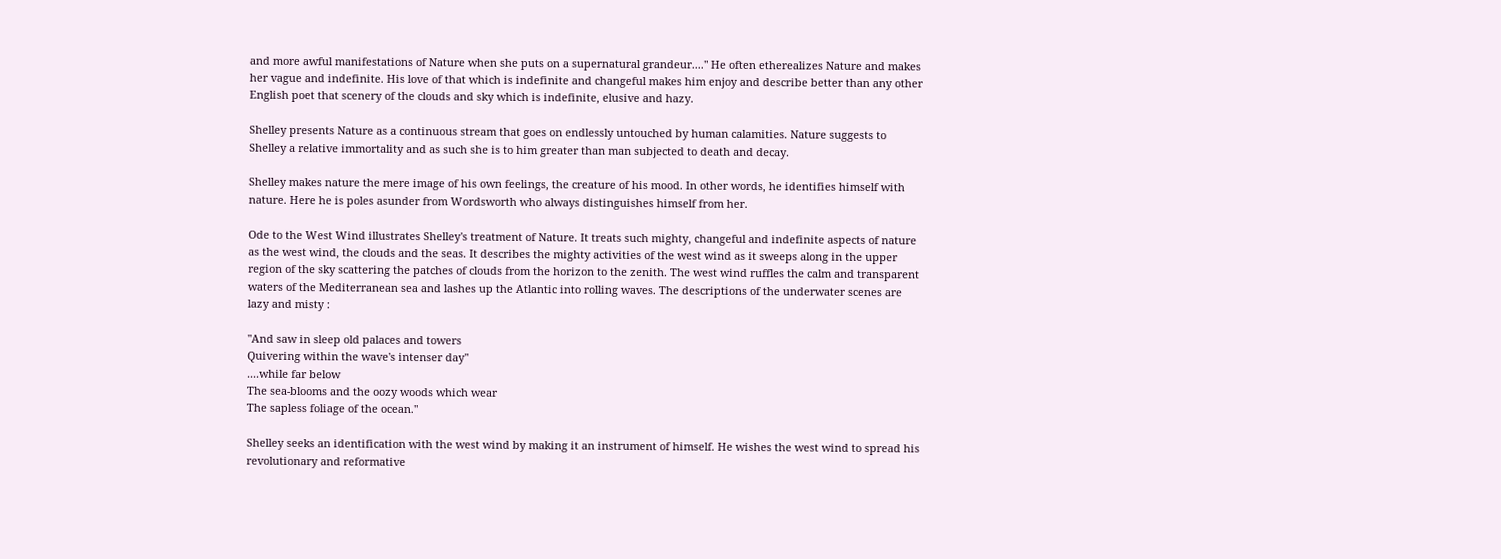and more awful manifestations of Nature when she puts on a supernatural grandeur...." He often etherealizes Nature and makes her vague and indefinite. His love of that which is indefinite and changeful makes him enjoy and describe better than any other English poet that scenery of the clouds and sky which is indefinite, elusive and hazy.

Shelley presents Nature as a continuous stream that goes on endlessly untouched by human calamities. Nature suggests to Shelley a relative immortality and as such she is to him greater than man subjected to death and decay.

Shelley makes nature the mere image of his own feelings, the creature of his mood. In other words, he identifies himself with nature. Here he is poles asunder from Wordsworth who always distinguishes himself from her.

Ode to the West Wind illustrates Shelley's treatment of Nature. It treats such mighty, changeful and indefinite aspects of nature as the west wind, the clouds and the seas. It describes the mighty activities of the west wind as it sweeps along in the upper region of the sky scattering the patches of clouds from the horizon to the zenith. The west wind ruffles the calm and transparent waters of the Mediterranean sea and lashes up the Atlantic into rolling waves. The descriptions of the underwater scenes are lazy and misty :

"And saw in sleep old palaces and towers
Quivering within the wave's intenser day"
....while far below
The sea-blooms and the oozy woods which wear
The sapless foliage of the ocean."

Shelley seeks an identification with the west wind by making it an instrument of himself. He wishes the west wind to spread his revolutionary and reformative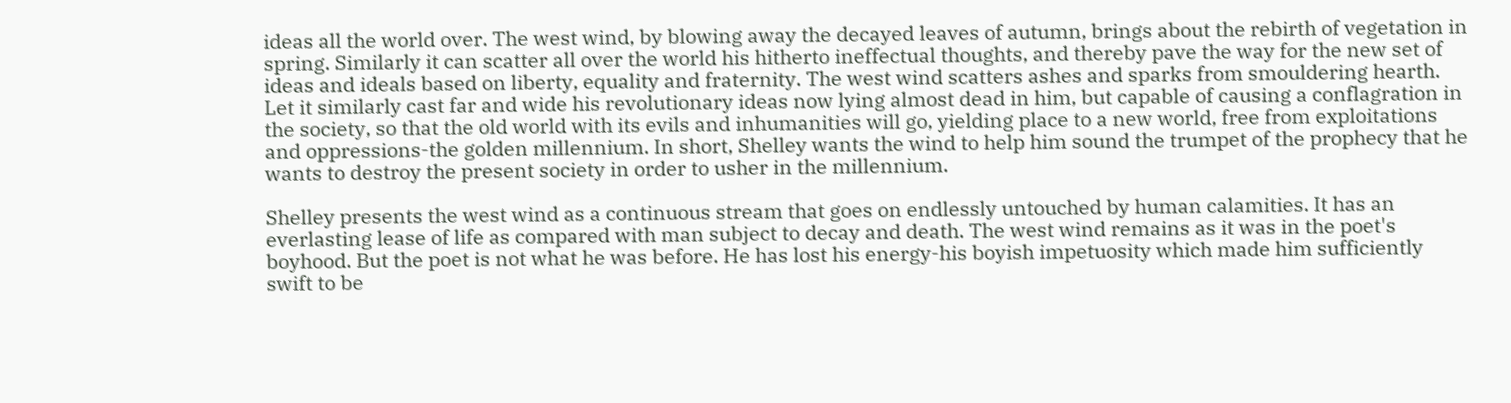ideas all the world over. The west wind, by blowing away the decayed leaves of autumn, brings about the rebirth of vegetation in spring. Similarly it can scatter all over the world his hitherto ineffectual thoughts, and thereby pave the way for the new set of ideas and ideals based on liberty, equality and fraternity. The west wind scatters ashes and sparks from smouldering hearth. Let it similarly cast far and wide his revolutionary ideas now lying almost dead in him, but capable of causing a conflagration in the society, so that the old world with its evils and inhumanities will go, yielding place to a new world, free from exploitations and oppressions-the golden millennium. In short, Shelley wants the wind to help him sound the trumpet of the prophecy that he wants to destroy the present society in order to usher in the millennium.

Shelley presents the west wind as a continuous stream that goes on endlessly untouched by human calamities. It has an everlasting lease of life as compared with man subject to decay and death. The west wind remains as it was in the poet's boyhood. But the poet is not what he was before. He has lost his energy-his boyish impetuosity which made him sufficiently swift to be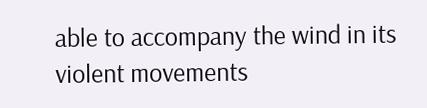able to accompany the wind in its violent movements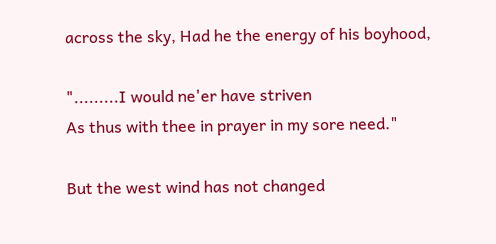across the sky, Had he the energy of his boyhood,

".........I would ne'er have striven
As thus with thee in prayer in my sore need."

But the west wind has not changed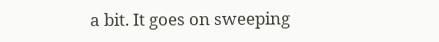a bit. It goes on sweeping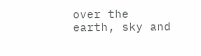over the earth, sky and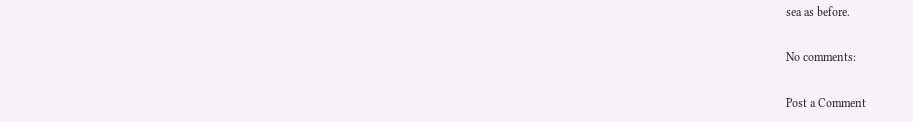sea as before.

No comments:

Post a Comment